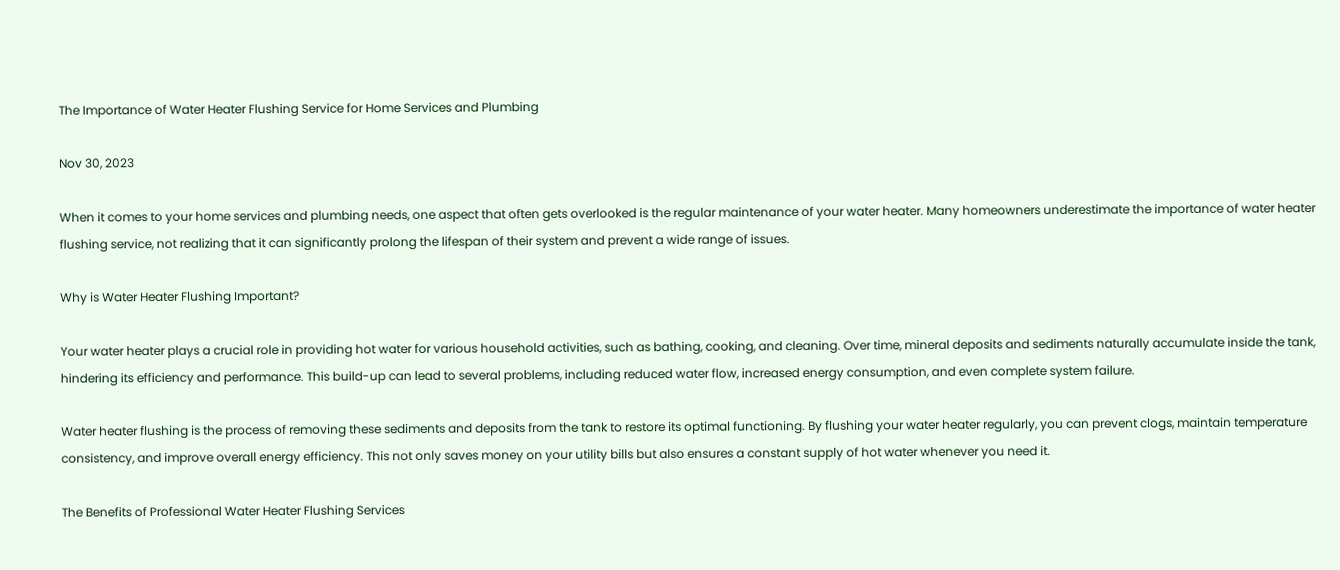The Importance of Water Heater Flushing Service for Home Services and Plumbing

Nov 30, 2023

When it comes to your home services and plumbing needs, one aspect that often gets overlooked is the regular maintenance of your water heater. Many homeowners underestimate the importance of water heater flushing service, not realizing that it can significantly prolong the lifespan of their system and prevent a wide range of issues.

Why is Water Heater Flushing Important?

Your water heater plays a crucial role in providing hot water for various household activities, such as bathing, cooking, and cleaning. Over time, mineral deposits and sediments naturally accumulate inside the tank, hindering its efficiency and performance. This build-up can lead to several problems, including reduced water flow, increased energy consumption, and even complete system failure.

Water heater flushing is the process of removing these sediments and deposits from the tank to restore its optimal functioning. By flushing your water heater regularly, you can prevent clogs, maintain temperature consistency, and improve overall energy efficiency. This not only saves money on your utility bills but also ensures a constant supply of hot water whenever you need it.

The Benefits of Professional Water Heater Flushing Services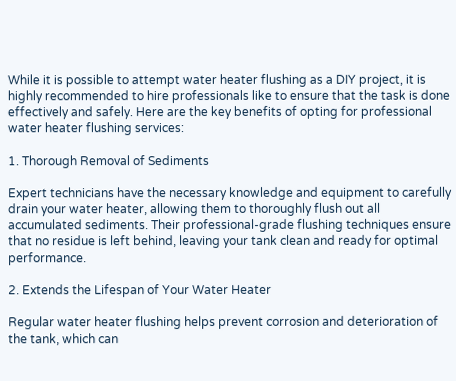While it is possible to attempt water heater flushing as a DIY project, it is highly recommended to hire professionals like to ensure that the task is done effectively and safely. Here are the key benefits of opting for professional water heater flushing services:

1. Thorough Removal of Sediments

Expert technicians have the necessary knowledge and equipment to carefully drain your water heater, allowing them to thoroughly flush out all accumulated sediments. Their professional-grade flushing techniques ensure that no residue is left behind, leaving your tank clean and ready for optimal performance.

2. Extends the Lifespan of Your Water Heater

Regular water heater flushing helps prevent corrosion and deterioration of the tank, which can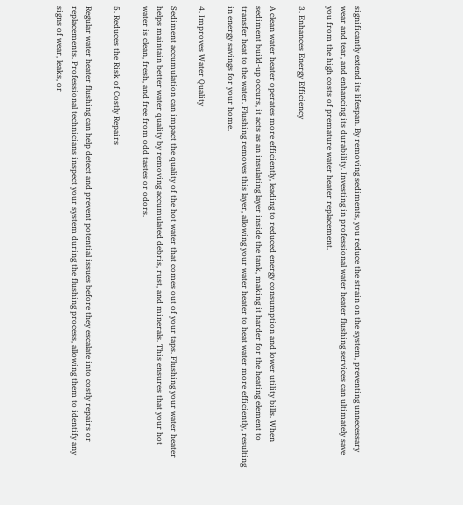significantly extend its lifespan. By removing sediments, you reduce the strain on the system, preventing unnecessary wear and tear, and enhancing its durability. Investing in professional water heater flushing services can ultimately save you from the high costs of premature water heater replacement.

3. Enhances Energy Efficiency

A clean water heater operates more efficiently, leading to reduced energy consumption and lower utility bills. When sediment build-up occurs, it acts as an insulating layer inside the tank, making it harder for the heating element to transfer heat to the water. Flushing removes this layer, allowing your water heater to heat water more efficiently, resulting in energy savings for your home.

4. Improves Water Quality

Sediment accumulation can impact the quality of the hot water that comes out of your taps. Flushing your water heater helps maintain better water quality by removing accumulated debris, rust, and minerals. This ensures that your hot water is clean, fresh, and free from odd tastes or odors.

5. Reduces the Risk of Costly Repairs

Regular water heater flushing can help detect and prevent potential issues before they escalate into costly repairs or replacements. Professional technicians inspect your system during the flushing process, allowing them to identify any signs of wear, leaks, or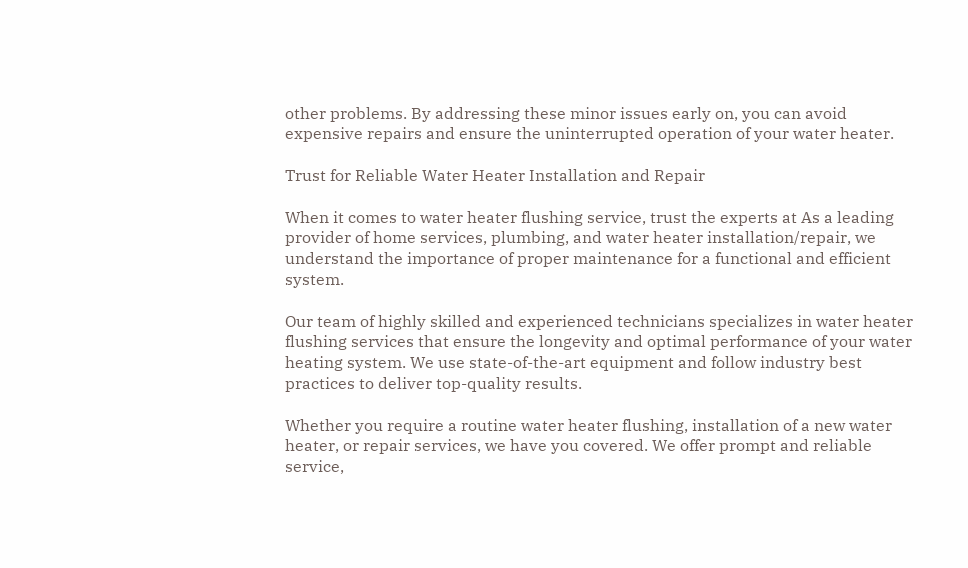other problems. By addressing these minor issues early on, you can avoid expensive repairs and ensure the uninterrupted operation of your water heater.

Trust for Reliable Water Heater Installation and Repair

When it comes to water heater flushing service, trust the experts at As a leading provider of home services, plumbing, and water heater installation/repair, we understand the importance of proper maintenance for a functional and efficient system.

Our team of highly skilled and experienced technicians specializes in water heater flushing services that ensure the longevity and optimal performance of your water heating system. We use state-of-the-art equipment and follow industry best practices to deliver top-quality results.

Whether you require a routine water heater flushing, installation of a new water heater, or repair services, we have you covered. We offer prompt and reliable service,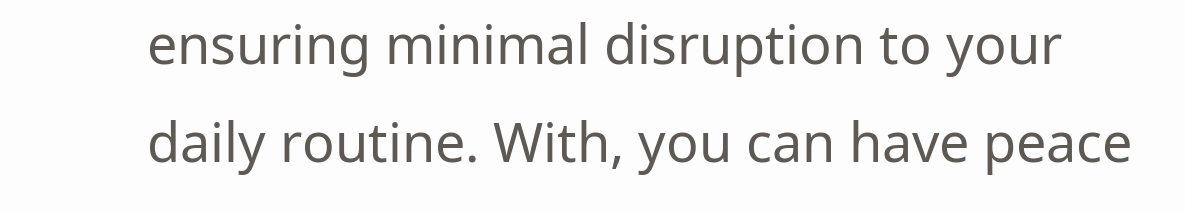ensuring minimal disruption to your daily routine. With, you can have peace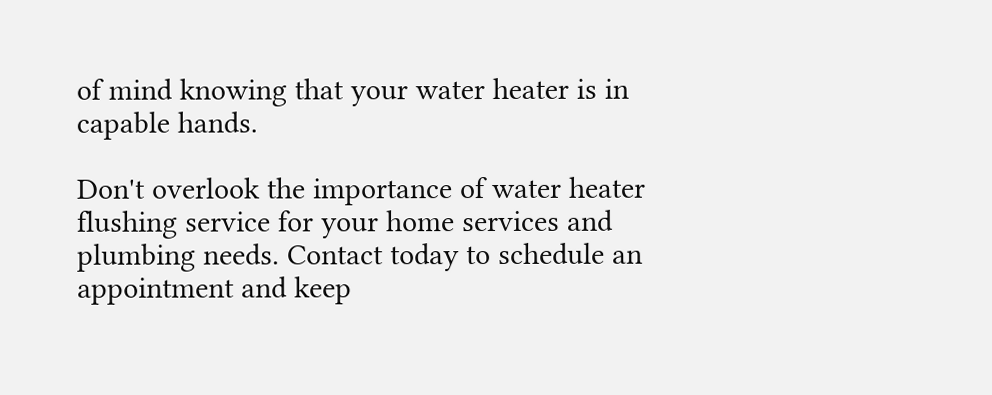of mind knowing that your water heater is in capable hands.

Don't overlook the importance of water heater flushing service for your home services and plumbing needs. Contact today to schedule an appointment and keep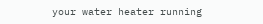your water heater running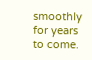smoothly for years to come.